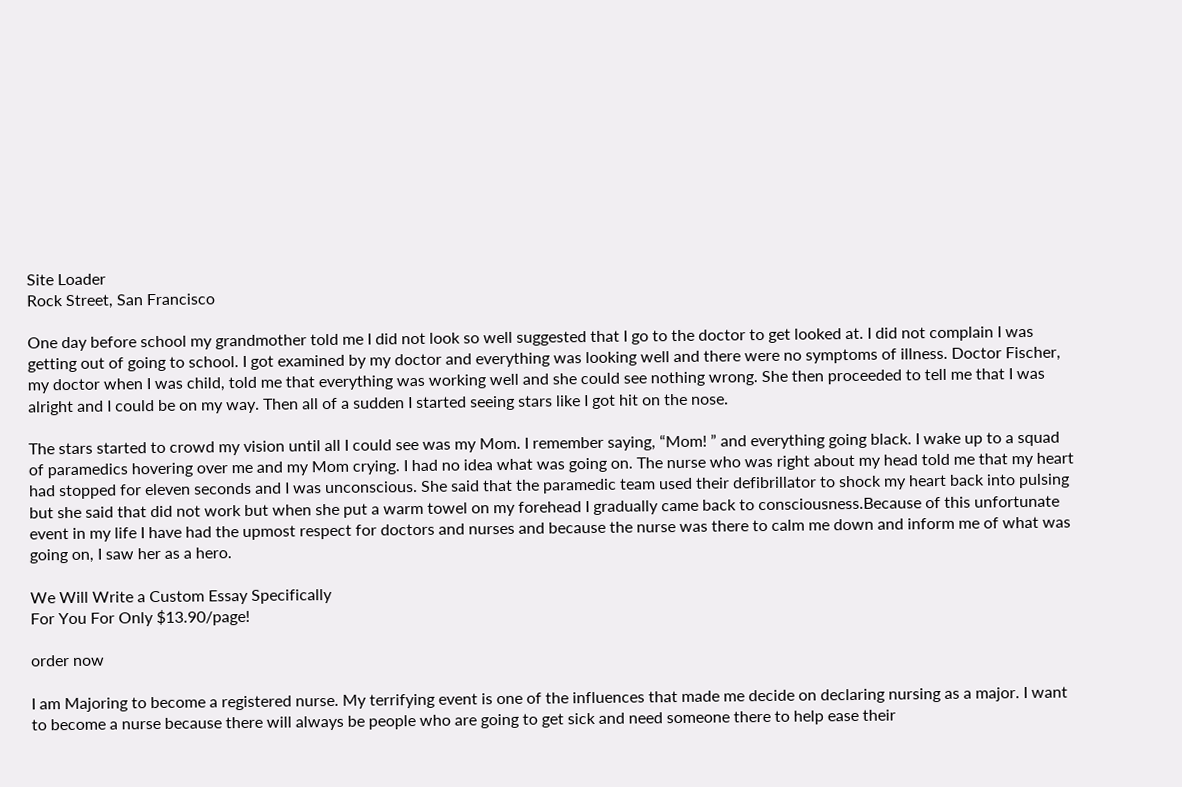Site Loader
Rock Street, San Francisco

One day before school my grandmother told me I did not look so well suggested that I go to the doctor to get looked at. I did not complain I was getting out of going to school. I got examined by my doctor and everything was looking well and there were no symptoms of illness. Doctor Fischer, my doctor when I was child, told me that everything was working well and she could see nothing wrong. She then proceeded to tell me that I was alright and I could be on my way. Then all of a sudden I started seeing stars like I got hit on the nose.

The stars started to crowd my vision until all I could see was my Mom. I remember saying, “Mom! ” and everything going black. I wake up to a squad of paramedics hovering over me and my Mom crying. I had no idea what was going on. The nurse who was right about my head told me that my heart had stopped for eleven seconds and I was unconscious. She said that the paramedic team used their defibrillator to shock my heart back into pulsing but she said that did not work but when she put a warm towel on my forehead I gradually came back to consciousness.Because of this unfortunate event in my life I have had the upmost respect for doctors and nurses and because the nurse was there to calm me down and inform me of what was going on, I saw her as a hero.

We Will Write a Custom Essay Specifically
For You For Only $13.90/page!

order now

I am Majoring to become a registered nurse. My terrifying event is one of the influences that made me decide on declaring nursing as a major. I want to become a nurse because there will always be people who are going to get sick and need someone there to help ease their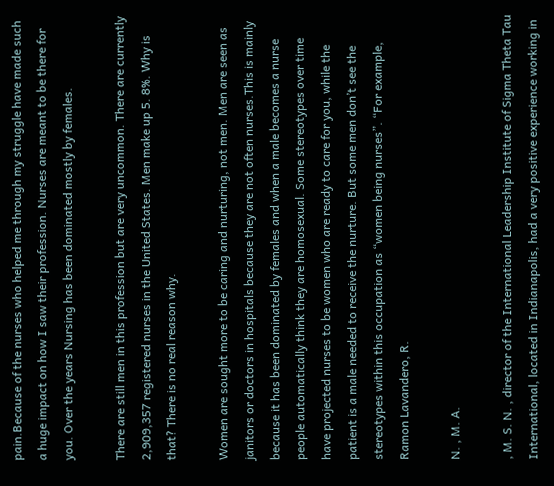pain.Because of the nurses who helped me through my struggle have made such a huge impact on how I saw their profession. Nurses are meant to be there for you. Over the years Nursing has been dominated mostly by females.

There are still men in this profession but are very uncommon. There are currently 2,909,357 registered nurses in the United States. Men make up 5. 8%. Why is that? There is no real reason why.

Women are sought more to be caring and nurturing, not men. Men are seen as janitors or doctors in hospitals because they are not often nurses.This is mainly because it has been dominated by females and when a male becomes a nurse people automatically think they are homosexual. Some stereotypes over time have projected nurses to be women who are ready to care for you, while the patient is a male needed to receive the nurture. But some men don’t see the stereotypes within this occupation as “women being nurses”. “For example, Ramon Lavandero, R.

N. , M. A.

, M. S. N. , director of the International Leadership Institute of Sigma Theta Tau International, located in Indianapolis, had a very positive experience working in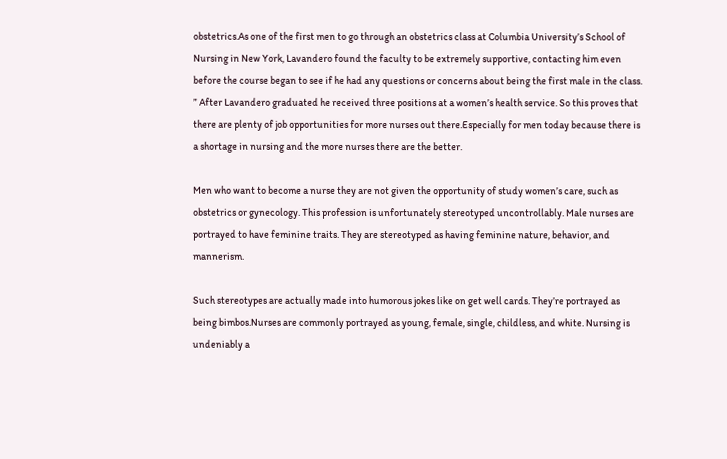obstetrics.As one of the first men to go through an obstetrics class at Columbia University’s School of Nursing in New York, Lavandero found the faculty to be extremely supportive, contacting him even before the course began to see if he had any questions or concerns about being the first male in the class. ” After Lavandero graduated he received three positions at a women’s health service. So this proves that there are plenty of job opportunities for more nurses out there.Especially for men today because there is a shortage in nursing and the more nurses there are the better.

Men who want to become a nurse they are not given the opportunity of study women’s care, such as obstetrics or gynecology. This profession is unfortunately stereotyped uncontrollably. Male nurses are portrayed to have feminine traits. They are stereotyped as having feminine nature, behavior, and mannerism.

Such stereotypes are actually made into humorous jokes like on get well cards. They’re portrayed as being bimbos.Nurses are commonly portrayed as young, female, single, childless, and white. Nursing is undeniably a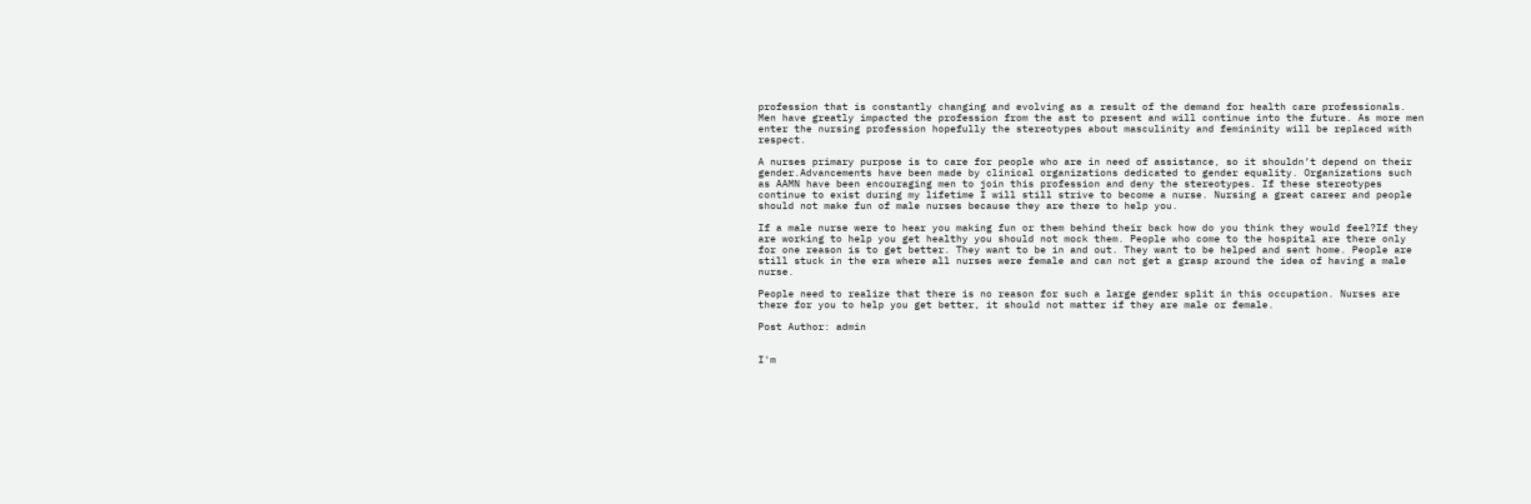profession that is constantly changing and evolving as a result of the demand for health care professionals. Men have greatly impacted the profession from the ast to present and will continue into the future. As more men enter the nursing profession hopefully the stereotypes about masculinity and femininity will be replaced with respect.

A nurses primary purpose is to care for people who are in need of assistance, so it shouldn’t depend on their gender.Advancements have been made by clinical organizations dedicated to gender equality. Organizations such as AAMN have been encouraging men to join this profession and deny the stereotypes. If these stereotypes continue to exist during my lifetime I will still strive to become a nurse. Nursing a great career and people should not make fun of male nurses because they are there to help you.

If a male nurse were to hear you making fun or them behind their back how do you think they would feel?If they are working to help you get healthy you should not mock them. People who come to the hospital are there only for one reason is to get better. They want to be in and out. They want to be helped and sent home. People are still stuck in the era where all nurses were female and can not get a grasp around the idea of having a male nurse.

People need to realize that there is no reason for such a large gender split in this occupation. Nurses are there for you to help you get better, it should not matter if they are male or female.

Post Author: admin


I'm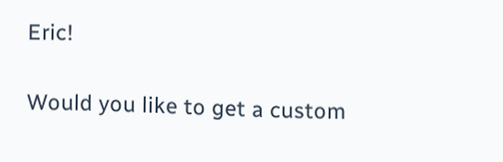Eric!

Would you like to get a custom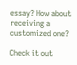essay? How about receiving a customized one?

Check it out